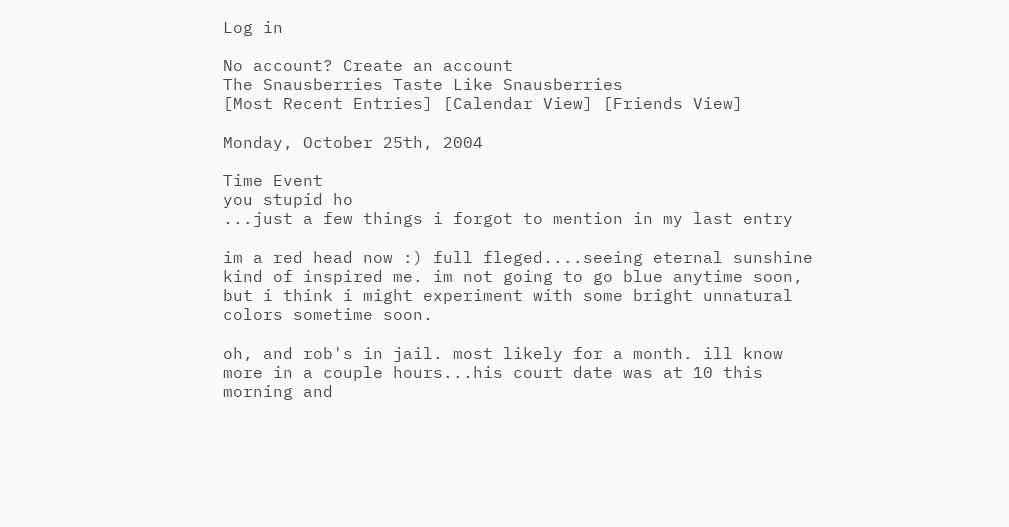Log in

No account? Create an account
The Snausberries Taste Like Snausberries
[Most Recent Entries] [Calendar View] [Friends View]

Monday, October 25th, 2004

Time Event
you stupid ho
...just a few things i forgot to mention in my last entry

im a red head now :) full fleged....seeing eternal sunshine kind of inspired me. im not going to go blue anytime soon, but i think i might experiment with some bright unnatural colors sometime soon.

oh, and rob's in jail. most likely for a month. ill know more in a couple hours...his court date was at 10 this morning and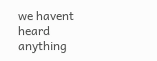we havent heard anything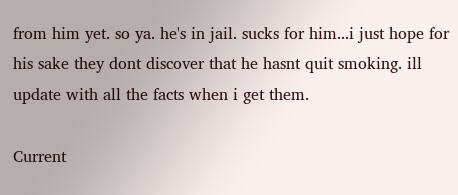from him yet. so ya. he's in jail. sucks for him...i just hope for his sake they dont discover that he hasnt quit smoking. ill update with all the facts when i get them.

Current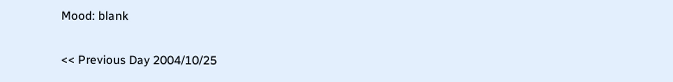Mood: blank

<< Previous Day 2004/10/25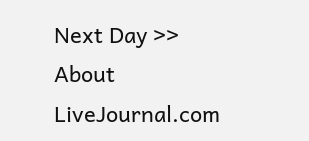Next Day >>
About LiveJournal.com